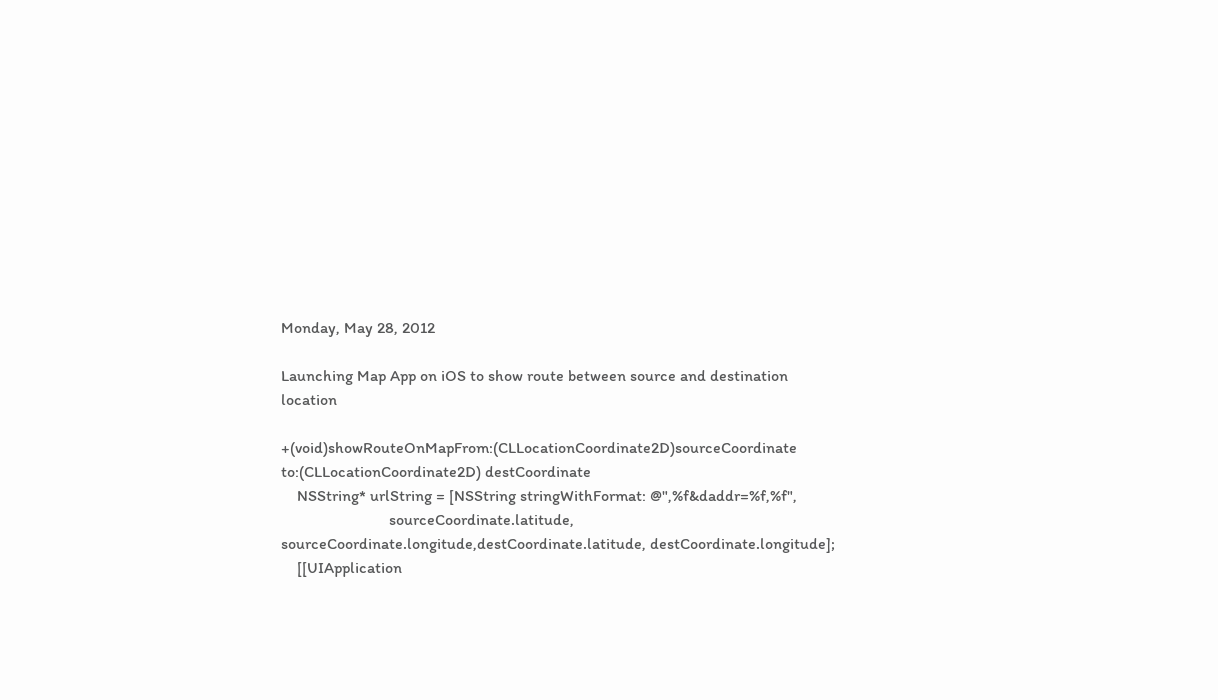Monday, May 28, 2012

Launching Map App on iOS to show route between source and destination location

+(void)showRouteOnMapFrom:(CLLocationCoordinate2D)sourceCoordinate to:(CLLocationCoordinate2D) destCoordinate
    NSString* urlString = [NSString stringWithFormat: @",%f&daddr=%f,%f",
                           sourceCoordinate.latitude, sourceCoordinate.longitude,destCoordinate.latitude, destCoordinate.longitude];
    [[UIApplication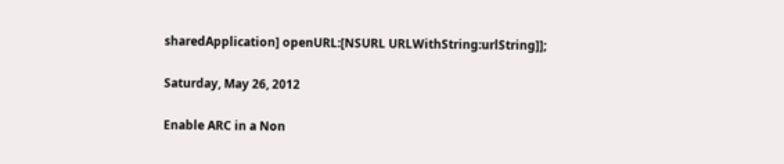sharedApplication] openURL:[NSURL URLWithString:urlString]];

Saturday, May 26, 2012

Enable ARC in a Non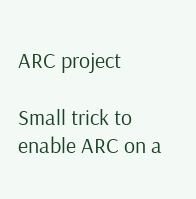ARC project

Small trick to enable ARC on a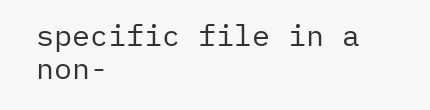specific file in a non-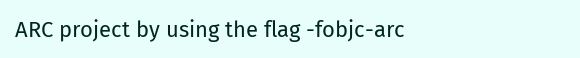ARC project by using the flag -fobjc-arc